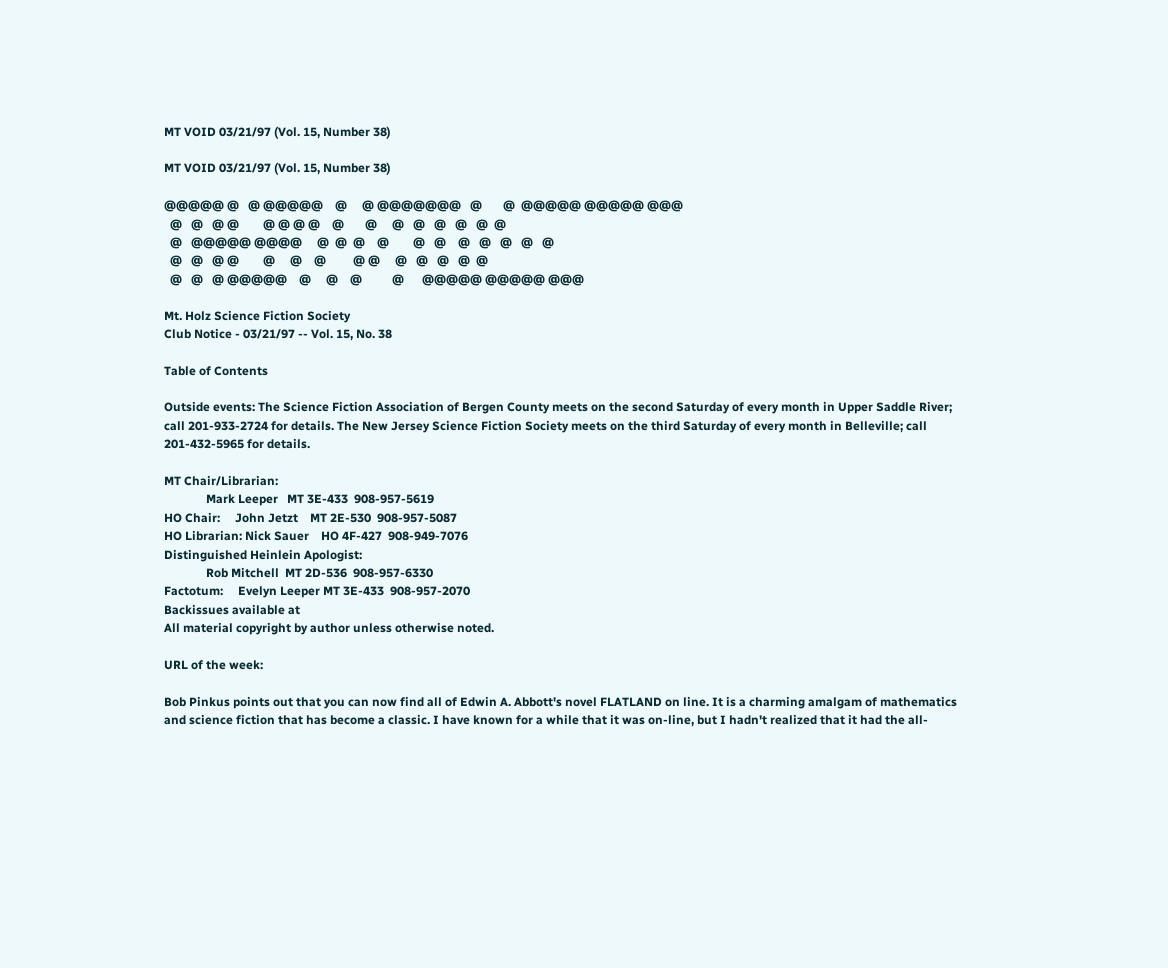MT VOID 03/21/97 (Vol. 15, Number 38)

MT VOID 03/21/97 (Vol. 15, Number 38)

@@@@@ @   @ @@@@@    @     @ @@@@@@@   @       @  @@@@@ @@@@@ @@@
  @   @   @ @        @ @ @ @    @       @     @   @   @   @   @  @
  @   @@@@@ @@@@     @  @  @    @        @   @    @   @   @   @   @
  @   @   @ @        @     @    @         @ @     @   @   @   @  @
  @   @   @ @@@@@    @     @    @          @      @@@@@ @@@@@ @@@

Mt. Holz Science Fiction Society
Club Notice - 03/21/97 -- Vol. 15, No. 38

Table of Contents

Outside events: The Science Fiction Association of Bergen County meets on the second Saturday of every month in Upper Saddle River; call 201-933-2724 for details. The New Jersey Science Fiction Society meets on the third Saturday of every month in Belleville; call 201-432-5965 for details.

MT Chair/Librarian:
              Mark Leeper   MT 3E-433  908-957-5619
HO Chair:     John Jetzt    MT 2E-530  908-957-5087
HO Librarian: Nick Sauer    HO 4F-427  908-949-7076
Distinguished Heinlein Apologist:
              Rob Mitchell  MT 2D-536  908-957-6330
Factotum:     Evelyn Leeper MT 3E-433  908-957-2070
Backissues available at
All material copyright by author unless otherwise noted.

URL of the week:

Bob Pinkus points out that you can now find all of Edwin A. Abbott's novel FLATLAND on line. It is a charming amalgam of mathematics and science fiction that has become a classic. I have known for a while that it was on-line, but I hadn't realized that it had the all-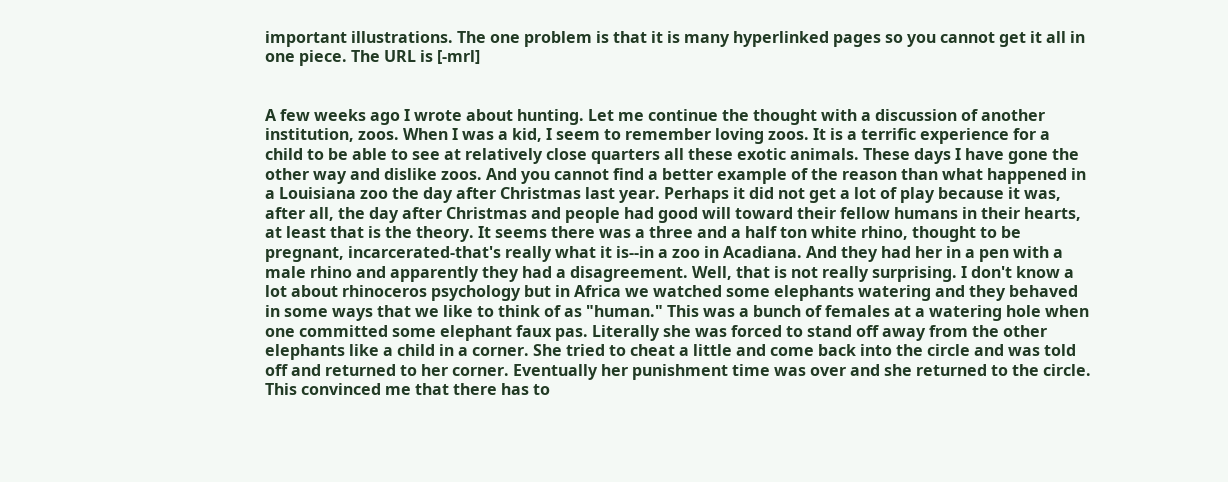important illustrations. The one problem is that it is many hyperlinked pages so you cannot get it all in one piece. The URL is [-mrl]


A few weeks ago I wrote about hunting. Let me continue the thought with a discussion of another institution, zoos. When I was a kid, I seem to remember loving zoos. It is a terrific experience for a child to be able to see at relatively close quarters all these exotic animals. These days I have gone the other way and dislike zoos. And you cannot find a better example of the reason than what happened in a Louisiana zoo the day after Christmas last year. Perhaps it did not get a lot of play because it was, after all, the day after Christmas and people had good will toward their fellow humans in their hearts, at least that is the theory. It seems there was a three and a half ton white rhino, thought to be pregnant, incarcerated-that's really what it is--in a zoo in Acadiana. And they had her in a pen with a male rhino and apparently they had a disagreement. Well, that is not really surprising. I don't know a lot about rhinoceros psychology but in Africa we watched some elephants watering and they behaved in some ways that we like to think of as "human." This was a bunch of females at a watering hole when one committed some elephant faux pas. Literally she was forced to stand off away from the other elephants like a child in a corner. She tried to cheat a little and come back into the circle and was told off and returned to her corner. Eventually her punishment time was over and she returned to the circle. This convinced me that there has to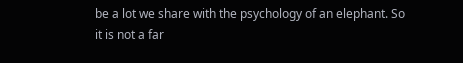be a lot we share with the psychology of an elephant. So it is not a far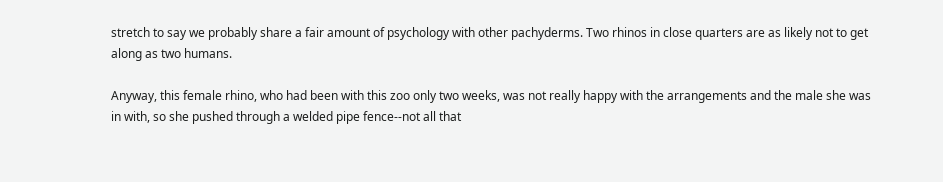stretch to say we probably share a fair amount of psychology with other pachyderms. Two rhinos in close quarters are as likely not to get along as two humans.

Anyway, this female rhino, who had been with this zoo only two weeks, was not really happy with the arrangements and the male she was in with, so she pushed through a welded pipe fence--not all that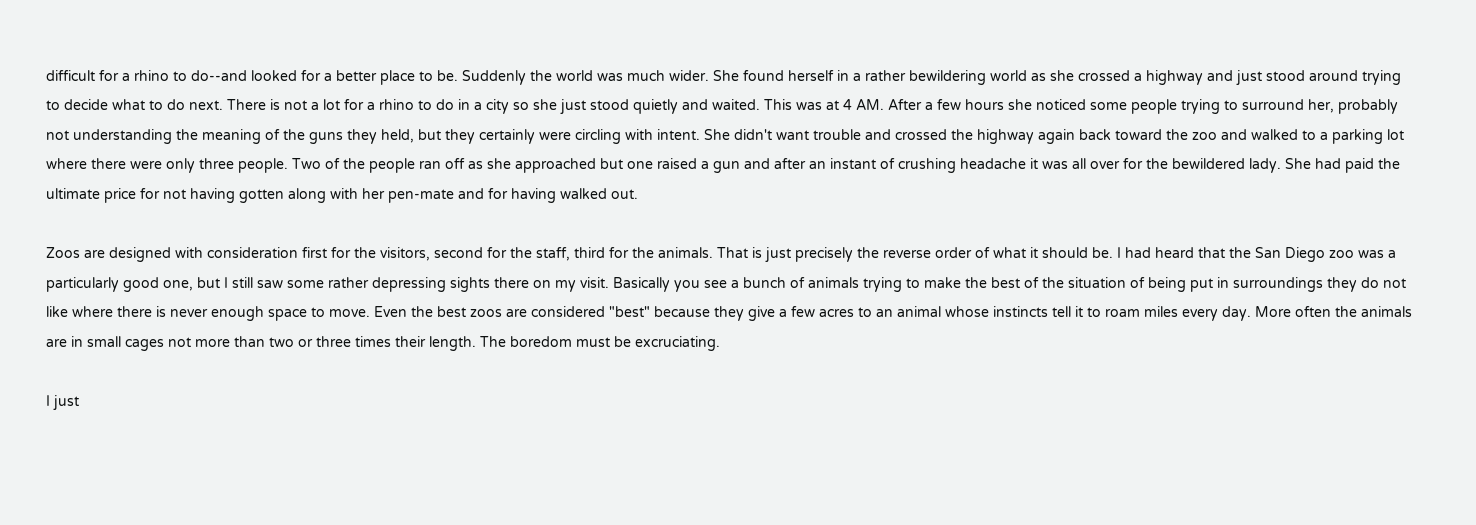difficult for a rhino to do--and looked for a better place to be. Suddenly the world was much wider. She found herself in a rather bewildering world as she crossed a highway and just stood around trying to decide what to do next. There is not a lot for a rhino to do in a city so she just stood quietly and waited. This was at 4 AM. After a few hours she noticed some people trying to surround her, probably not understanding the meaning of the guns they held, but they certainly were circling with intent. She didn't want trouble and crossed the highway again back toward the zoo and walked to a parking lot where there were only three people. Two of the people ran off as she approached but one raised a gun and after an instant of crushing headache it was all over for the bewildered lady. She had paid the ultimate price for not having gotten along with her pen-mate and for having walked out.

Zoos are designed with consideration first for the visitors, second for the staff, third for the animals. That is just precisely the reverse order of what it should be. I had heard that the San Diego zoo was a particularly good one, but I still saw some rather depressing sights there on my visit. Basically you see a bunch of animals trying to make the best of the situation of being put in surroundings they do not like where there is never enough space to move. Even the best zoos are considered "best" because they give a few acres to an animal whose instincts tell it to roam miles every day. More often the animals are in small cages not more than two or three times their length. The boredom must be excruciating.

I just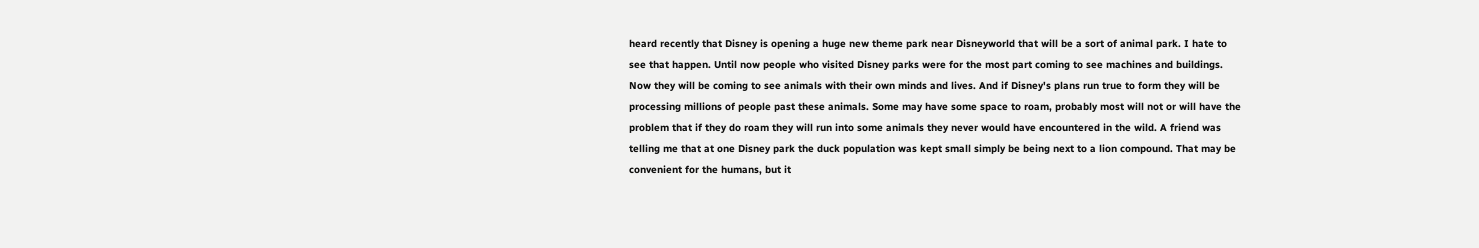heard recently that Disney is opening a huge new theme park near Disneyworld that will be a sort of animal park. I hate to see that happen. Until now people who visited Disney parks were for the most part coming to see machines and buildings. Now they will be coming to see animals with their own minds and lives. And if Disney's plans run true to form they will be processing millions of people past these animals. Some may have some space to roam, probably most will not or will have the problem that if they do roam they will run into some animals they never would have encountered in the wild. A friend was telling me that at one Disney park the duck population was kept small simply be being next to a lion compound. That may be convenient for the humans, but it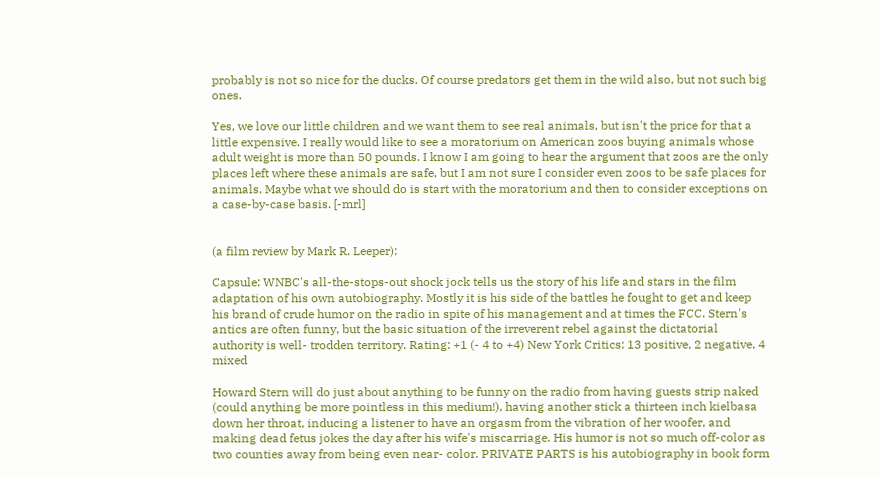probably is not so nice for the ducks. Of course predators get them in the wild also, but not such big ones.

Yes, we love our little children and we want them to see real animals, but isn't the price for that a little expensive. I really would like to see a moratorium on American zoos buying animals whose adult weight is more than 50 pounds. I know I am going to hear the argument that zoos are the only places left where these animals are safe, but I am not sure I consider even zoos to be safe places for animals. Maybe what we should do is start with the moratorium and then to consider exceptions on a case-by-case basis. [-mrl]


(a film review by Mark R. Leeper):

Capsule: WNBC's all-the-stops-out shock jock tells us the story of his life and stars in the film adaptation of his own autobiography. Mostly it is his side of the battles he fought to get and keep his brand of crude humor on the radio in spite of his management and at times the FCC. Stern's antics are often funny, but the basic situation of the irreverent rebel against the dictatorial authority is well- trodden territory. Rating: +1 (- 4 to +4) New York Critics: 13 positive, 2 negative, 4 mixed

Howard Stern will do just about anything to be funny on the radio from having guests strip naked (could anything be more pointless in this medium!), having another stick a thirteen inch kielbasa down her throat, inducing a listener to have an orgasm from the vibration of her woofer, and making dead fetus jokes the day after his wife's miscarriage. His humor is not so much off-color as two counties away from being even near- color. PRIVATE PARTS is his autobiography in book form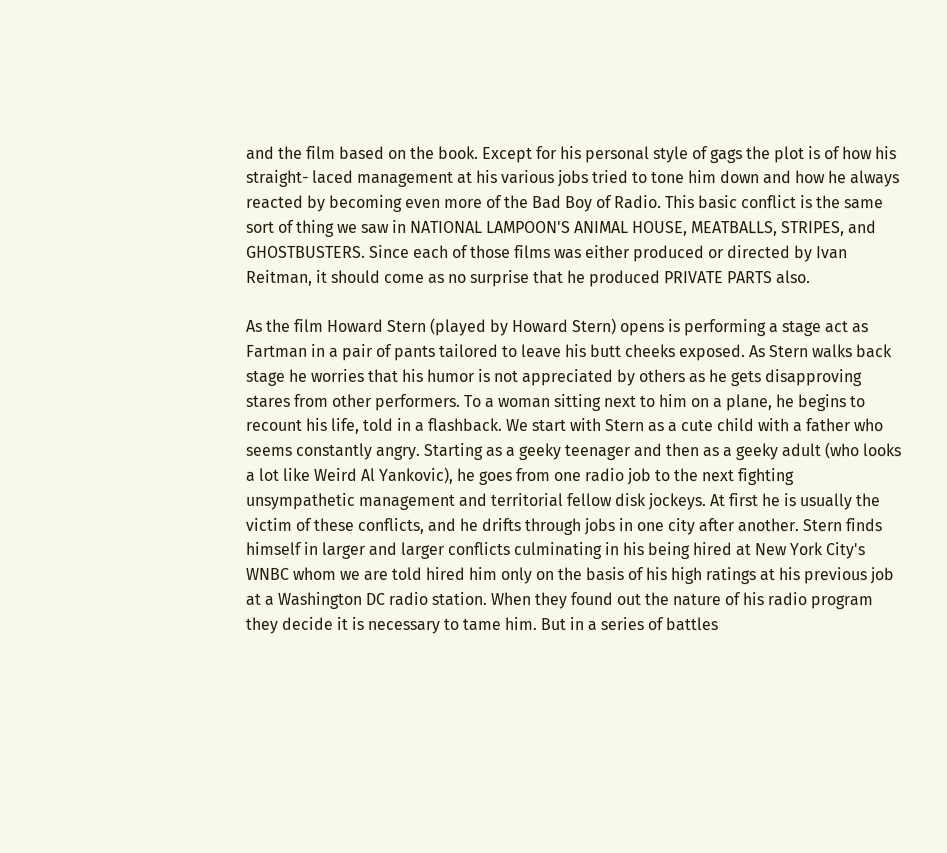and the film based on the book. Except for his personal style of gags the plot is of how his straight- laced management at his various jobs tried to tone him down and how he always reacted by becoming even more of the Bad Boy of Radio. This basic conflict is the same sort of thing we saw in NATIONAL LAMPOON'S ANIMAL HOUSE, MEATBALLS, STRIPES, and GHOSTBUSTERS. Since each of those films was either produced or directed by Ivan Reitman, it should come as no surprise that he produced PRIVATE PARTS also.

As the film Howard Stern (played by Howard Stern) opens is performing a stage act as Fartman in a pair of pants tailored to leave his butt cheeks exposed. As Stern walks back stage he worries that his humor is not appreciated by others as he gets disapproving stares from other performers. To a woman sitting next to him on a plane, he begins to recount his life, told in a flashback. We start with Stern as a cute child with a father who seems constantly angry. Starting as a geeky teenager and then as a geeky adult (who looks a lot like Weird Al Yankovic), he goes from one radio job to the next fighting unsympathetic management and territorial fellow disk jockeys. At first he is usually the victim of these conflicts, and he drifts through jobs in one city after another. Stern finds himself in larger and larger conflicts culminating in his being hired at New York City's WNBC whom we are told hired him only on the basis of his high ratings at his previous job at a Washington DC radio station. When they found out the nature of his radio program they decide it is necessary to tame him. But in a series of battles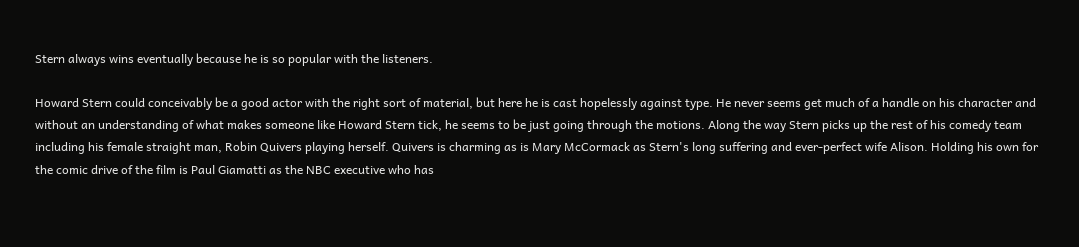Stern always wins eventually because he is so popular with the listeners.

Howard Stern could conceivably be a good actor with the right sort of material, but here he is cast hopelessly against type. He never seems get much of a handle on his character and without an understanding of what makes someone like Howard Stern tick, he seems to be just going through the motions. Along the way Stern picks up the rest of his comedy team including his female straight man, Robin Quivers playing herself. Quivers is charming as is Mary McCormack as Stern's long suffering and ever-perfect wife Alison. Holding his own for the comic drive of the film is Paul Giamatti as the NBC executive who has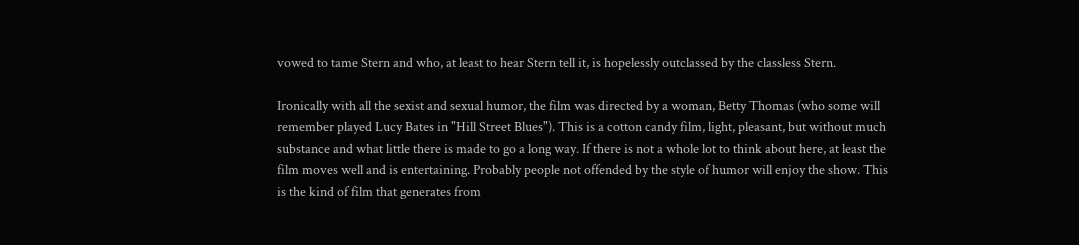vowed to tame Stern and who, at least to hear Stern tell it, is hopelessly outclassed by the classless Stern.

Ironically with all the sexist and sexual humor, the film was directed by a woman, Betty Thomas (who some will remember played Lucy Bates in "Hill Street Blues"). This is a cotton candy film, light, pleasant, but without much substance and what little there is made to go a long way. If there is not a whole lot to think about here, at least the film moves well and is entertaining. Probably people not offended by the style of humor will enjoy the show. This is the kind of film that generates from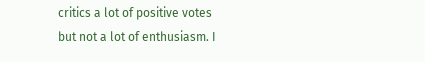critics a lot of positive votes but not a lot of enthusiasm. I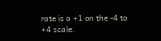rate is a +1 on the -4 to +4 scale.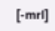[-mrl]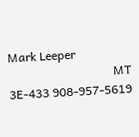Mark Leeper
                                   MT 3E-433 908-957-5619